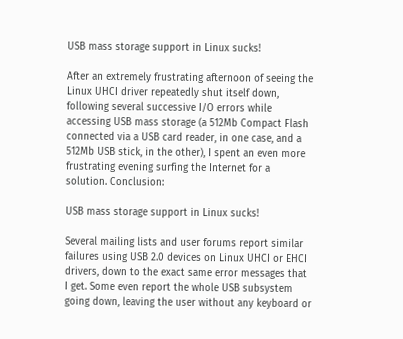USB mass storage support in Linux sucks!

After an extremely frustrating afternoon of seeing the Linux UHCI driver repeatedly shut itself down, following several successive I/O errors while accessing USB mass storage (a 512Mb Compact Flash connected via a USB card reader, in one case, and a 512Mb USB stick, in the other), I spent an even more frustrating evening surfing the Internet for a solution. Conclusion:

USB mass storage support in Linux sucks!

Several mailing lists and user forums report similar failures using USB 2.0 devices on Linux UHCI or EHCI drivers, down to the exact same error messages that I get. Some even report the whole USB subsystem going down, leaving the user without any keyboard or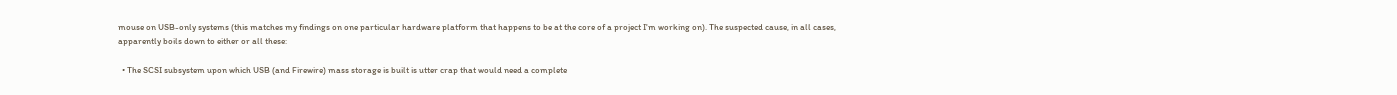mouse on USB-only systems (this matches my findings on one particular hardware platform that happens to be at the core of a project I'm working on). The suspected cause, in all cases, apparently boils down to either or all these:

  • The SCSI subsystem upon which USB (and Firewire) mass storage is built is utter crap that would need a complete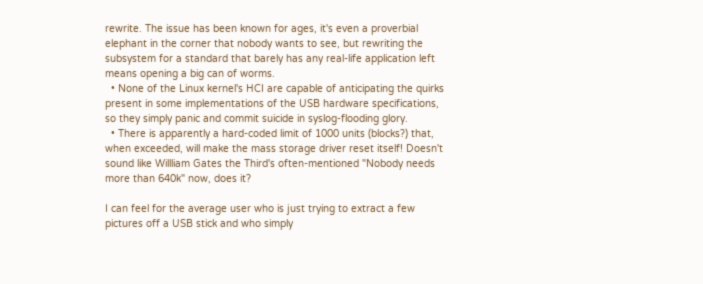rewrite. The issue has been known for ages, it's even a proverbial elephant in the corner that nobody wants to see, but rewriting the subsystem for a standard that barely has any real-life application left means opening a big can of worms.
  • None of the Linux kernel's HCI are capable of anticipating the quirks present in some implementations of the USB hardware specifications, so they simply panic and commit suicide in syslog-flooding glory.
  • There is apparently a hard-coded limit of 1000 units (blocks?) that, when exceeded, will make the mass storage driver reset itself! Doesn't sound like Willliam Gates the Third's often-mentioned "Nobody needs more than 640k" now, does it?

I can feel for the average user who is just trying to extract a few pictures off a USB stick and who simply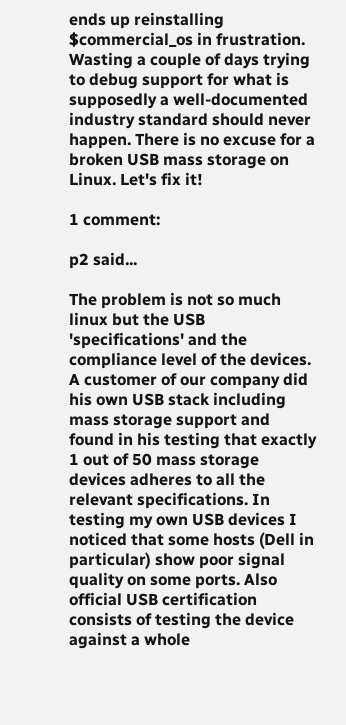ends up reinstalling $commercial_os in frustration. Wasting a couple of days trying to debug support for what is supposedly a well-documented industry standard should never happen. There is no excuse for a broken USB mass storage on Linux. Let's fix it!

1 comment:

p2 said...

The problem is not so much linux but the USB 'specifications' and the compliance level of the devices. A customer of our company did his own USB stack including mass storage support and found in his testing that exactly 1 out of 50 mass storage devices adheres to all the relevant specifications. In testing my own USB devices I noticed that some hosts (Dell in particular) show poor signal quality on some ports. Also official USB certification consists of testing the device against a whole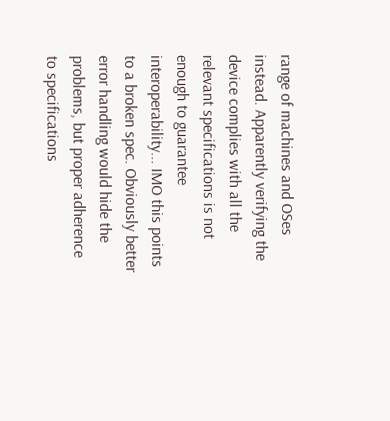range of machines and OSes instead. Apparently verifying the device complies with all the relevant specifications is not enough to guarantee interoperability... IMO this points to a broken spec. Obviously better error handling would hide the problems, but proper adherence to specifications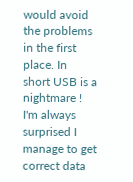would avoid the problems in the first place. In
short USB is a nightmare ! I'm always surprised I manage to get correct data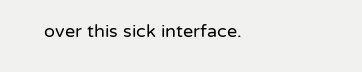over this sick interface.